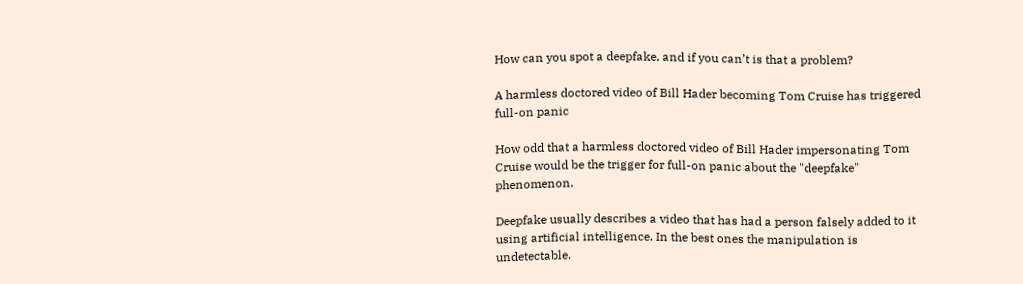How can you spot a deepfake, and if you can’t is that a problem?

A harmless doctored video of Bill Hader becoming Tom Cruise has triggered full-on panic

How odd that a harmless doctored video of Bill Hader impersonating Tom Cruise would be the trigger for full-on panic about the "deepfake" phenomenon.

Deepfake usually describes a video that has had a person falsely added to it using artificial intelligence. In the best ones the manipulation is undetectable.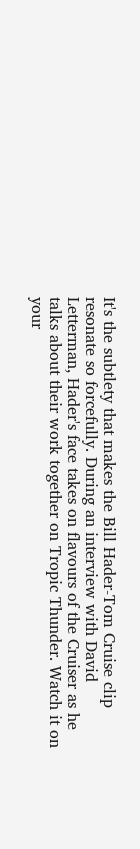It's the subtlety that makes the Bill Hader-Tom Cruise clip resonate so forcefully. During an interview with David Letterman, Hader's face takes on flavours of the Cruiser as he talks about their work together on Tropic Thunder. Watch it on your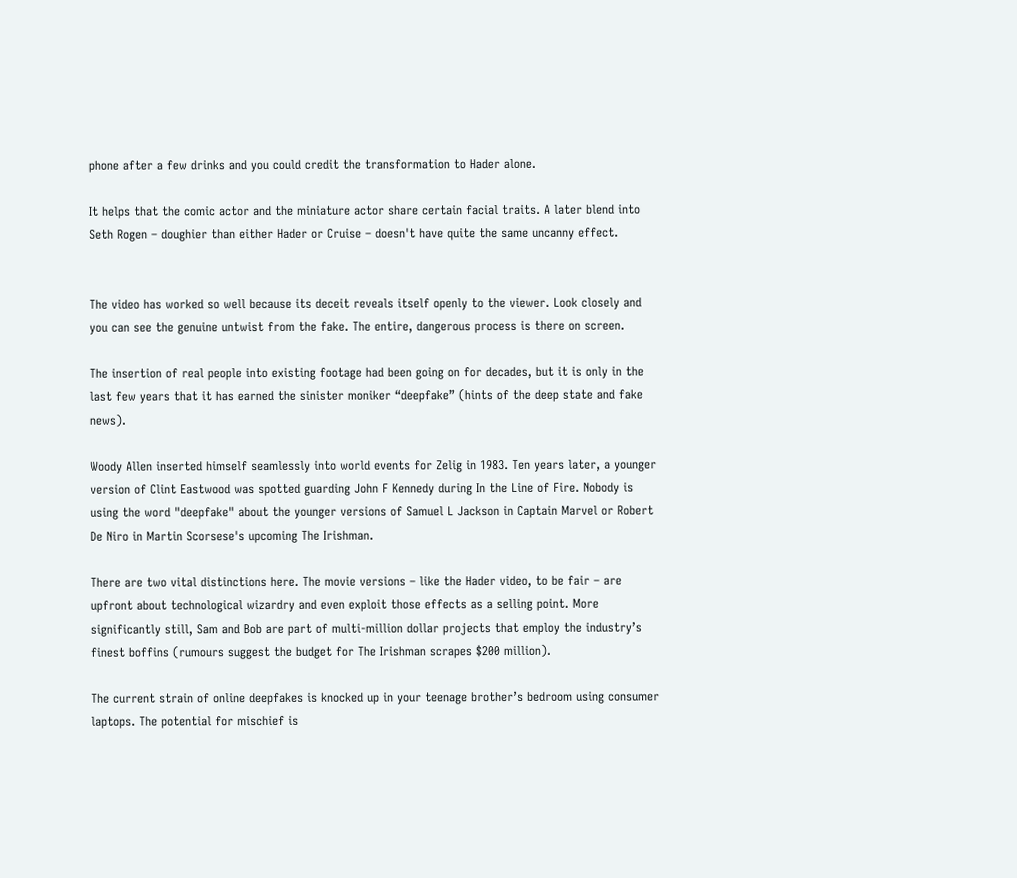phone after a few drinks and you could credit the transformation to Hader alone.

It helps that the comic actor and the miniature actor share certain facial traits. A later blend into Seth Rogen – doughier than either Hader or Cruise – doesn't have quite the same uncanny effect.


The video has worked so well because its deceit reveals itself openly to the viewer. Look closely and you can see the genuine untwist from the fake. The entire, dangerous process is there on screen.

The insertion of real people into existing footage had been going on for decades, but it is only in the last few years that it has earned the sinister moniker “deepfake” (hints of the deep state and fake news).

Woody Allen inserted himself seamlessly into world events for Zelig in 1983. Ten years later, a younger version of Clint Eastwood was spotted guarding John F Kennedy during In the Line of Fire. Nobody is using the word "deepfake" about the younger versions of Samuel L Jackson in Captain Marvel or Robert De Niro in Martin Scorsese's upcoming The Irishman.

There are two vital distinctions here. The movie versions – like the Hader video, to be fair – are upfront about technological wizardry and even exploit those effects as a selling point. More significantly still, Sam and Bob are part of multi-million dollar projects that employ the industry’s finest boffins (rumours suggest the budget for The Irishman scrapes $200 million).

The current strain of online deepfakes is knocked up in your teenage brother’s bedroom using consumer laptops. The potential for mischief is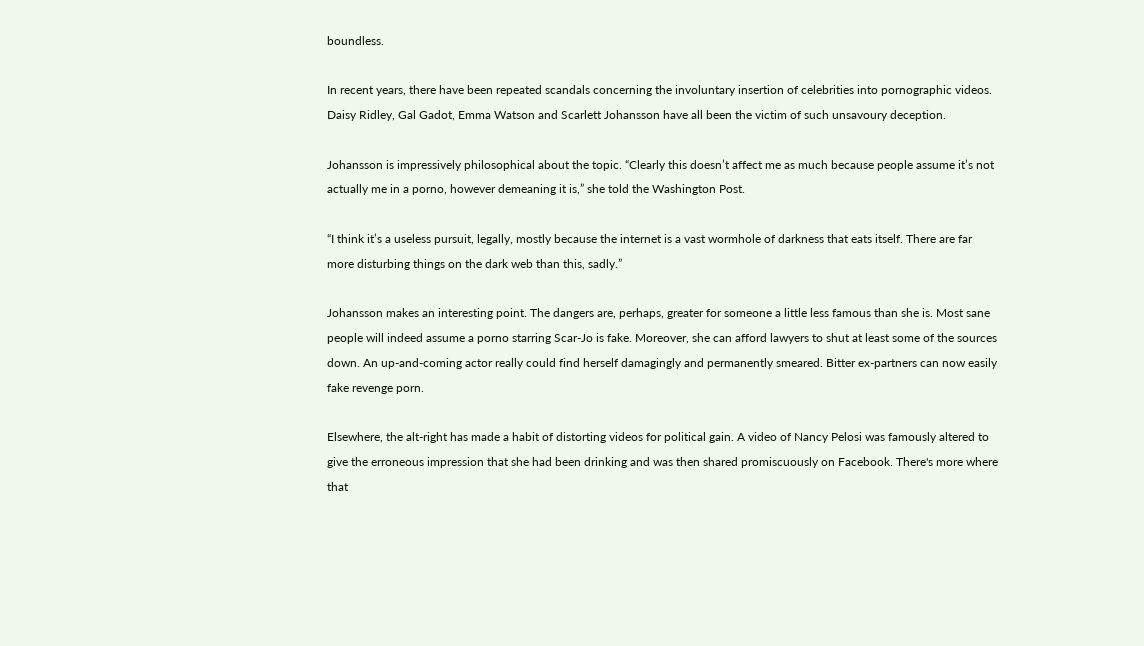boundless.

In recent years, there have been repeated scandals concerning the involuntary insertion of celebrities into pornographic videos. Daisy Ridley, Gal Gadot, Emma Watson and Scarlett Johansson have all been the victim of such unsavoury deception.

Johansson is impressively philosophical about the topic. “Clearly this doesn’t affect me as much because people assume it’s not actually me in a porno, however demeaning it is,” she told the Washington Post.

“I think it’s a useless pursuit, legally, mostly because the internet is a vast wormhole of darkness that eats itself. There are far more disturbing things on the dark web than this, sadly.”

Johansson makes an interesting point. The dangers are, perhaps, greater for someone a little less famous than she is. Most sane people will indeed assume a porno starring Scar-Jo is fake. Moreover, she can afford lawyers to shut at least some of the sources down. An up-and-coming actor really could find herself damagingly and permanently smeared. Bitter ex-partners can now easily fake revenge porn.

Elsewhere, the alt-right has made a habit of distorting videos for political gain. A video of Nancy Pelosi was famously altered to give the erroneous impression that she had been drinking and was then shared promiscuously on Facebook. There's more where that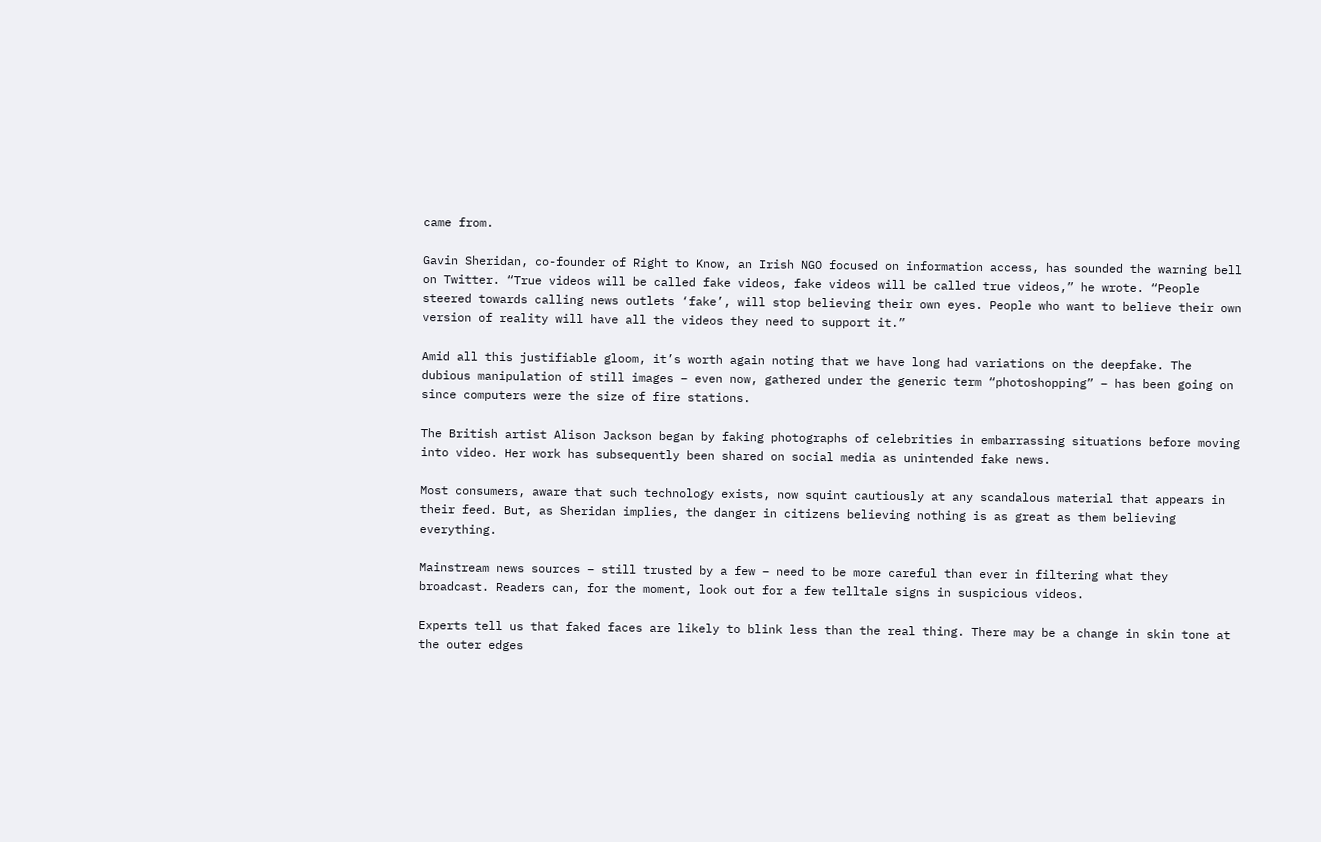came from.

Gavin Sheridan, co-founder of Right to Know, an Irish NGO focused on information access, has sounded the warning bell on Twitter. “True videos will be called fake videos, fake videos will be called true videos,” he wrote. “People steered towards calling news outlets ‘fake’, will stop believing their own eyes. People who want to believe their own version of reality will have all the videos they need to support it.”

Amid all this justifiable gloom, it’s worth again noting that we have long had variations on the deepfake. The dubious manipulation of still images – even now, gathered under the generic term “photoshopping” – has been going on since computers were the size of fire stations.

The British artist Alison Jackson began by faking photographs of celebrities in embarrassing situations before moving into video. Her work has subsequently been shared on social media as unintended fake news.

Most consumers, aware that such technology exists, now squint cautiously at any scandalous material that appears in their feed. But, as Sheridan implies, the danger in citizens believing nothing is as great as them believing everything.

Mainstream news sources – still trusted by a few – need to be more careful than ever in filtering what they broadcast. Readers can, for the moment, look out for a few telltale signs in suspicious videos.

Experts tell us that faked faces are likely to blink less than the real thing. There may be a change in skin tone at the outer edges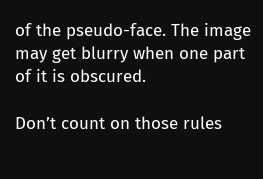of the pseudo-face. The image may get blurry when one part of it is obscured.

Don’t count on those rules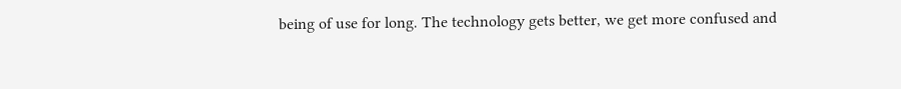being of use for long. The technology gets better, we get more confused and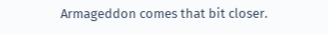Armageddon comes that bit closer.